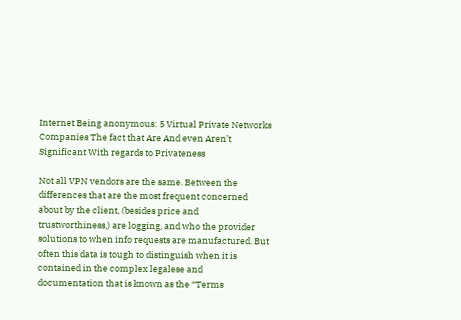Internet Being anonymous: 5 Virtual Private Networks Companies The fact that Are And even Aren’t Significant With regards to Privateness

Not all VPN vendors are the same. Between the differences that are the most frequent concerned about by the client, (besides price and trustworthiness,) are logging, and who the provider solutions to when info requests are manufactured. But often this data is tough to distinguish when it is contained in the complex legalese and documentation that is known as the “Terms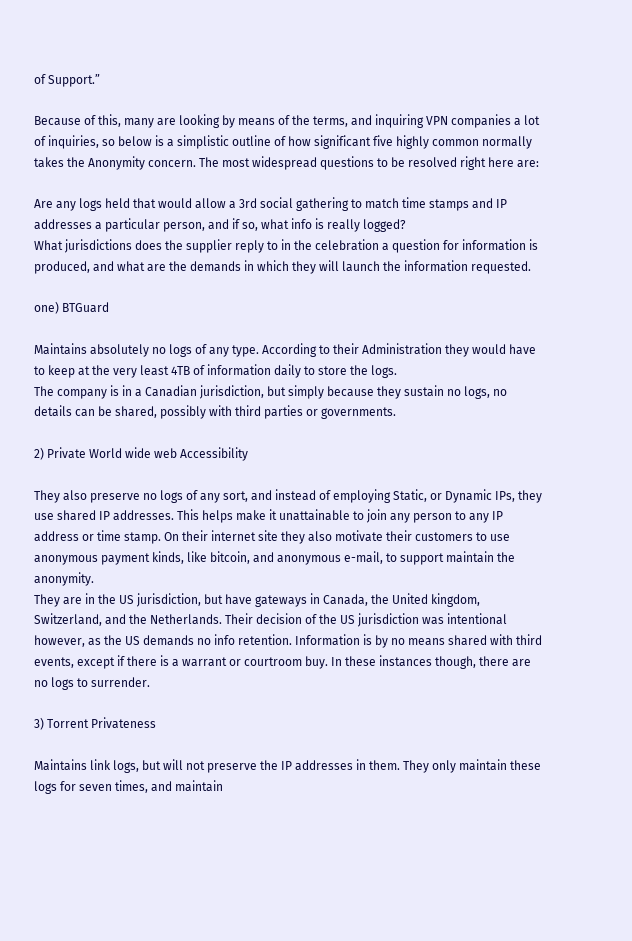of Support.”

Because of this, many are looking by means of the terms, and inquiring VPN companies a lot of inquiries, so below is a simplistic outline of how significant five highly common normally takes the Anonymity concern. The most widespread questions to be resolved right here are:

Are any logs held that would allow a 3rd social gathering to match time stamps and IP addresses a particular person, and if so, what info is really logged?
What jurisdictions does the supplier reply to in the celebration a question for information is produced, and what are the demands in which they will launch the information requested.

one) BTGuard

Maintains absolutely no logs of any type. According to their Administration they would have to keep at the very least 4TB of information daily to store the logs.
The company is in a Canadian jurisdiction, but simply because they sustain no logs, no details can be shared, possibly with third parties or governments.

2) Private World wide web Accessibility

They also preserve no logs of any sort, and instead of employing Static, or Dynamic IPs, they use shared IP addresses. This helps make it unattainable to join any person to any IP address or time stamp. On their internet site they also motivate their customers to use anonymous payment kinds, like bitcoin, and anonymous e-mail, to support maintain the anonymity.
They are in the US jurisdiction, but have gateways in Canada, the United kingdom, Switzerland, and the Netherlands. Their decision of the US jurisdiction was intentional however, as the US demands no info retention. Information is by no means shared with third events, except if there is a warrant or courtroom buy. In these instances though, there are no logs to surrender.

3) Torrent Privateness

Maintains link logs, but will not preserve the IP addresses in them. They only maintain these logs for seven times, and maintain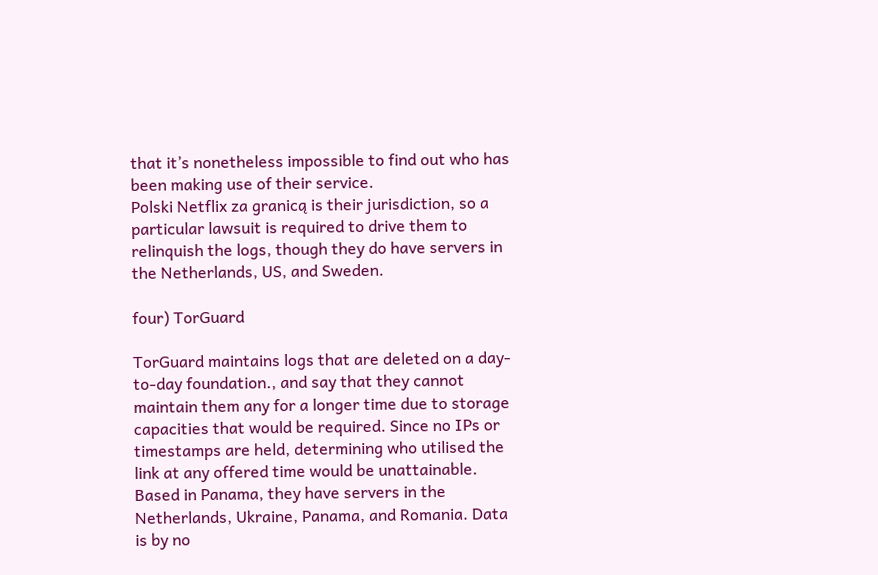that it’s nonetheless impossible to find out who has been making use of their service.
Polski Netflix za granicą is their jurisdiction, so a particular lawsuit is required to drive them to relinquish the logs, though they do have servers in the Netherlands, US, and Sweden.

four) TorGuard

TorGuard maintains logs that are deleted on a day-to-day foundation., and say that they cannot maintain them any for a longer time due to storage capacities that would be required. Since no IPs or timestamps are held, determining who utilised the link at any offered time would be unattainable.
Based in Panama, they have servers in the Netherlands, Ukraine, Panama, and Romania. Data is by no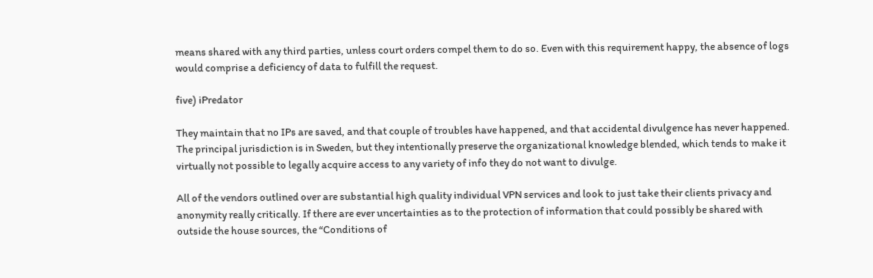means shared with any third parties, unless court orders compel them to do so. Even with this requirement happy, the absence of logs would comprise a deficiency of data to fulfill the request.

five) iPredator

They maintain that no IPs are saved, and that couple of troubles have happened, and that accidental divulgence has never happened.
The principal jurisdiction is in Sweden, but they intentionally preserve the organizational knowledge blended, which tends to make it virtually not possible to legally acquire access to any variety of info they do not want to divulge.

All of the vendors outlined over are substantial high quality individual VPN services and look to just take their clients privacy and anonymity really critically. If there are ever uncertainties as to the protection of information that could possibly be shared with outside the house sources, the “Conditions of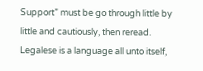Support” must be go through little by little and cautiously, then reread. Legalese is a language all unto itself,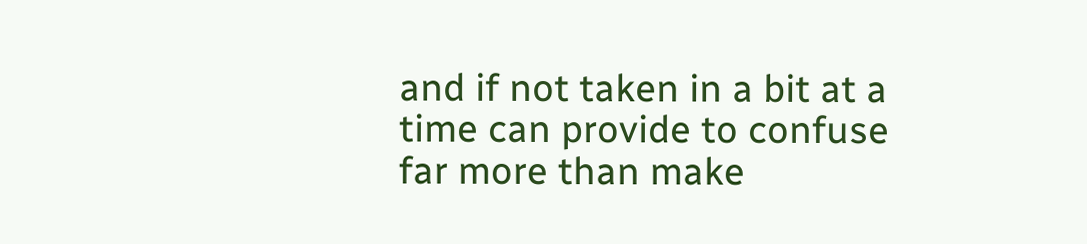and if not taken in a bit at a time can provide to confuse far more than make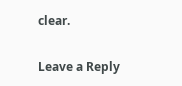clear.

Leave a Reply